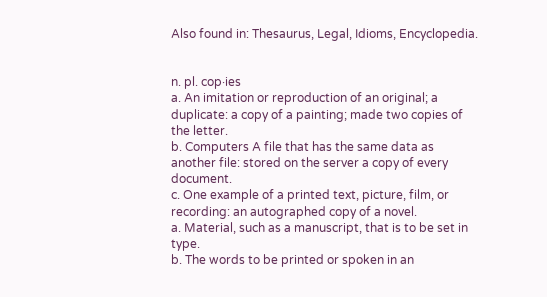Also found in: Thesaurus, Legal, Idioms, Encyclopedia.


n. pl. cop·ies
a. An imitation or reproduction of an original; a duplicate: a copy of a painting; made two copies of the letter.
b. Computers A file that has the same data as another file: stored on the server a copy of every document.
c. One example of a printed text, picture, film, or recording: an autographed copy of a novel.
a. Material, such as a manuscript, that is to be set in type.
b. The words to be printed or spoken in an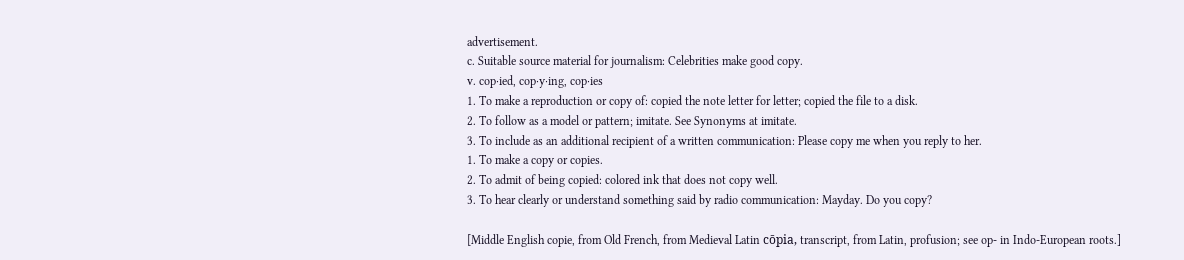advertisement.
c. Suitable source material for journalism: Celebrities make good copy.
v. cop·ied, cop·y·ing, cop·ies
1. To make a reproduction or copy of: copied the note letter for letter; copied the file to a disk.
2. To follow as a model or pattern; imitate. See Synonyms at imitate.
3. To include as an additional recipient of a written communication: Please copy me when you reply to her.
1. To make a copy or copies.
2. To admit of being copied: colored ink that does not copy well.
3. To hear clearly or understand something said by radio communication: Mayday. Do you copy?

[Middle English copie, from Old French, from Medieval Latin cōpia, transcript, from Latin, profusion; see op- in Indo-European roots.]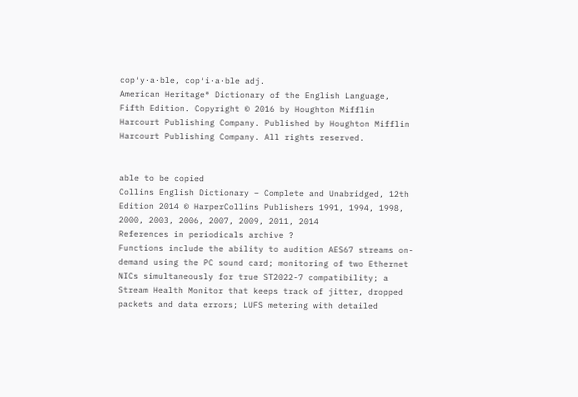cop′y·a·ble, cop′i·a·ble adj.
American Heritage® Dictionary of the English Language, Fifth Edition. Copyright © 2016 by Houghton Mifflin Harcourt Publishing Company. Published by Houghton Mifflin Harcourt Publishing Company. All rights reserved.


able to be copied
Collins English Dictionary – Complete and Unabridged, 12th Edition 2014 © HarperCollins Publishers 1991, 1994, 1998, 2000, 2003, 2006, 2007, 2009, 2011, 2014
References in periodicals archive ?
Functions include the ability to audition AES67 streams on-demand using the PC sound card; monitoring of two Ethernet NICs simultaneously for true ST2022-7 compatibility; a Stream Health Monitor that keeps track of jitter, dropped packets and data errors; LUFS metering with detailed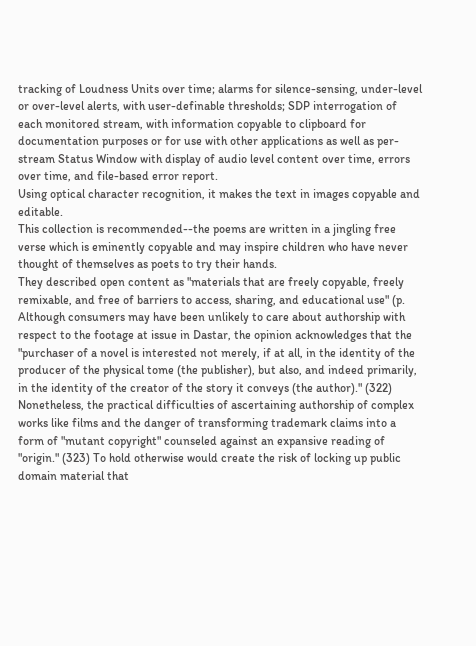tracking of Loudness Units over time; alarms for silence-sensing, under-level or over-level alerts, with user-definable thresholds; SDP interrogation of each monitored stream, with information copyable to clipboard for documentation purposes or for use with other applications as well as per-stream Status Window with display of audio level content over time, errors over time, and file-based error report.
Using optical character recognition, it makes the text in images copyable and editable.
This collection is recommended--the poems are written in a jingling free verse which is eminently copyable and may inspire children who have never thought of themselves as poets to try their hands.
They described open content as "materials that are freely copyable, freely remixable, and free of barriers to access, sharing, and educational use" (p.
Although consumers may have been unlikely to care about authorship with respect to the footage at issue in Dastar, the opinion acknowledges that the "purchaser of a novel is interested not merely, if at all, in the identity of the producer of the physical tome (the publisher), but also, and indeed primarily, in the identity of the creator of the story it conveys (the author)." (322) Nonetheless, the practical difficulties of ascertaining authorship of complex works like films and the danger of transforming trademark claims into a form of "mutant copyright" counseled against an expansive reading of "origin." (323) To hold otherwise would create the risk of locking up public domain material that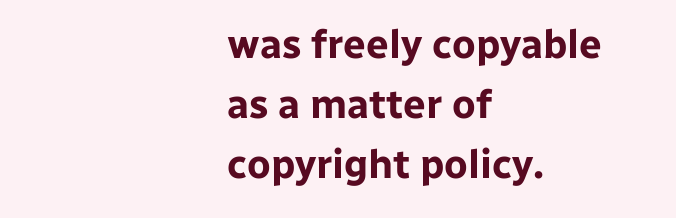was freely copyable as a matter of copyright policy.